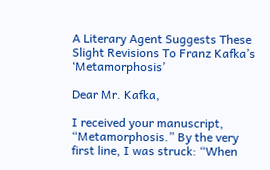A Literary Agent Suggests These Slight Revisions To Franz Kafka’s ‘Metamorphosis’

Dear Mr. Kafka,

I received your manuscript, “Metamorphosis.” By the very first line, I was struck: “When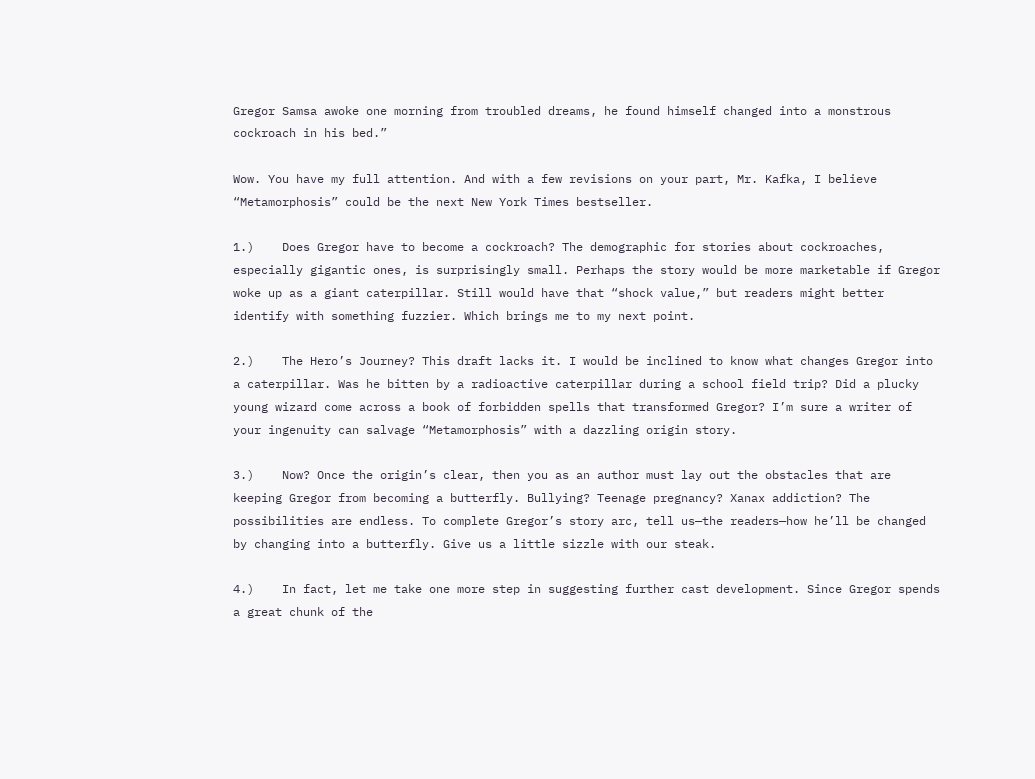Gregor Samsa awoke one morning from troubled dreams, he found himself changed into a monstrous cockroach in his bed.”

Wow. You have my full attention. And with a few revisions on your part, Mr. Kafka, I believe “Metamorphosis” could be the next New York Times bestseller.

1.)    Does Gregor have to become a cockroach? The demographic for stories about cockroaches, especially gigantic ones, is surprisingly small. Perhaps the story would be more marketable if Gregor woke up as a giant caterpillar. Still would have that “shock value,” but readers might better identify with something fuzzier. Which brings me to my next point.

2.)    The Hero’s Journey? This draft lacks it. I would be inclined to know what changes Gregor into a caterpillar. Was he bitten by a radioactive caterpillar during a school field trip? Did a plucky young wizard come across a book of forbidden spells that transformed Gregor? I’m sure a writer of your ingenuity can salvage “Metamorphosis” with a dazzling origin story.

3.)    Now? Once the origin’s clear, then you as an author must lay out the obstacles that are keeping Gregor from becoming a butterfly. Bullying? Teenage pregnancy? Xanax addiction? The possibilities are endless. To complete Gregor’s story arc, tell us—the readers—how he’ll be changed by changing into a butterfly. Give us a little sizzle with our steak.

4.)    In fact, let me take one more step in suggesting further cast development. Since Gregor spends a great chunk of the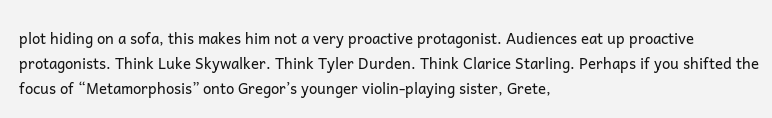plot hiding on a sofa, this makes him not a very proactive protagonist. Audiences eat up proactive protagonists. Think Luke Skywalker. Think Tyler Durden. Think Clarice Starling. Perhaps if you shifted the focus of “Metamorphosis” onto Gregor’s younger violin-playing sister, Grete,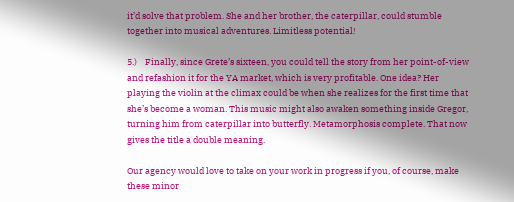it’d solve that problem. She and her brother, the caterpillar, could stumble together into musical adventures. Limitless potential!

5.)    Finally, since Grete’s sixteen, you could tell the story from her point-of-view and refashion it for the YA market, which is very profitable. One idea? Her playing the violin at the climax could be when she realizes for the first time that she’s become a woman. This music might also awaken something inside Gregor, turning him from caterpillar into butterfly. Metamorphosis complete. That now gives the title a double meaning.

Our agency would love to take on your work in progress if you, of course, make these minor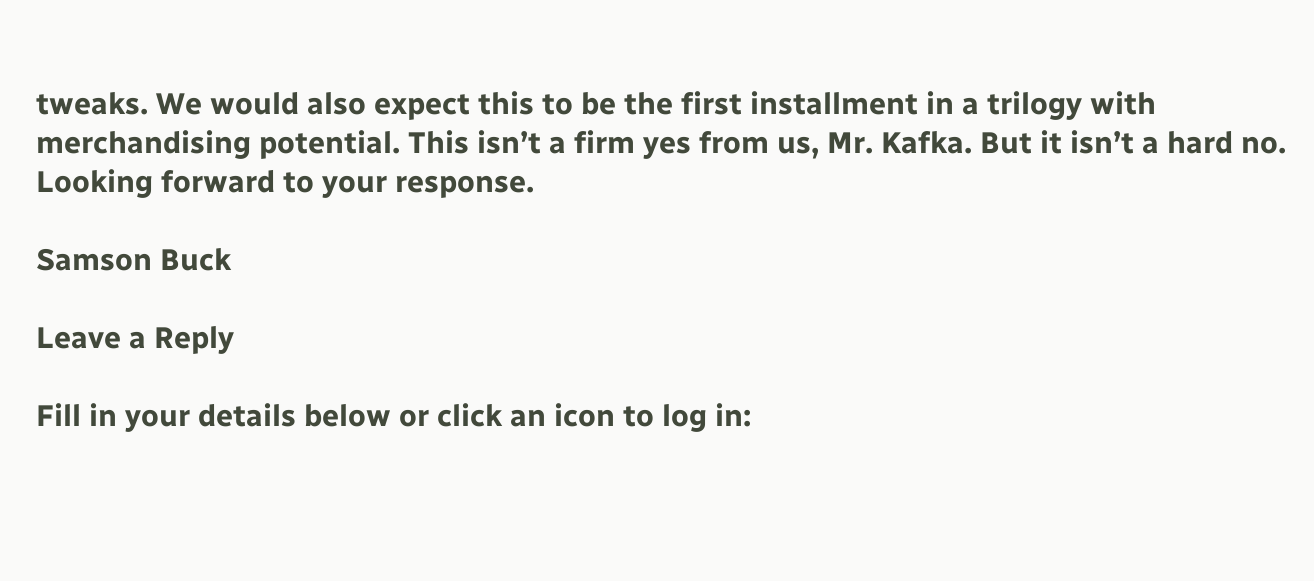tweaks. We would also expect this to be the first installment in a trilogy with merchandising potential. This isn’t a firm yes from us, Mr. Kafka. But it isn’t a hard no. Looking forward to your response.

Samson Buck

Leave a Reply

Fill in your details below or click an icon to log in: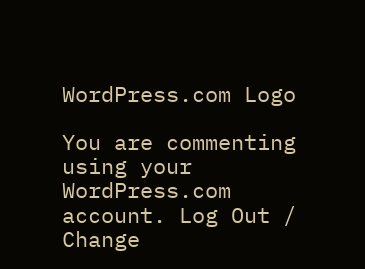WordPress.com Logo

You are commenting using your WordPress.com account. Log Out /  Change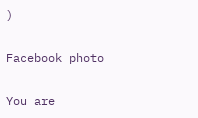)

Facebook photo

You are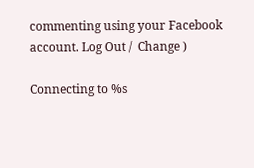commenting using your Facebook account. Log Out /  Change )

Connecting to %s